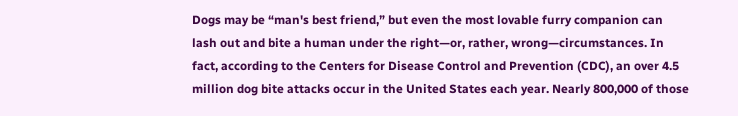Dogs may be “man's best friend,” but even the most lovable furry companion can lash out and bite a human under the right—or, rather, wrong—circumstances. In fact, according to the Centers for Disease Control and Prevention (CDC), an over 4.5 million dog bite attacks occur in the United States each year. Nearly 800,000 of those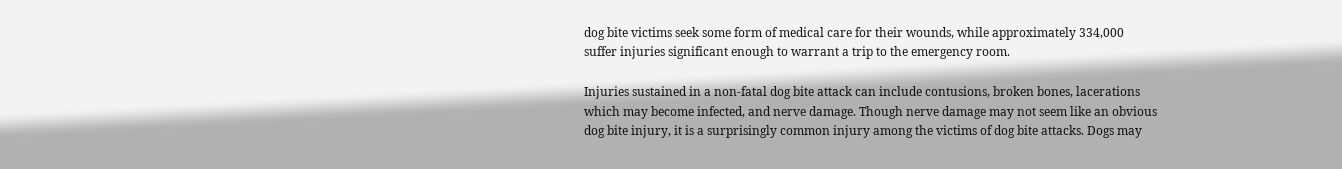dog bite victims seek some form of medical care for their wounds, while approximately 334,000 suffer injuries significant enough to warrant a trip to the emergency room.

Injuries sustained in a non-fatal dog bite attack can include contusions, broken bones, lacerations which may become infected, and nerve damage. Though nerve damage may not seem like an obvious dog bite injury, it is a surprisingly common injury among the victims of dog bite attacks. Dogs may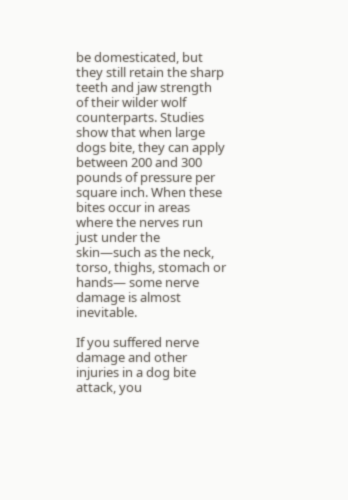be domesticated, but they still retain the sharp teeth and jaw strength of their wilder wolf counterparts. Studies show that when large dogs bite, they can apply between 200 and 300 pounds of pressure per square inch. When these bites occur in areas where the nerves run just under the skin—such as the neck, torso, thighs, stomach or hands— some nerve damage is almost inevitable.

If you suffered nerve damage and other injuries in a dog bite attack, you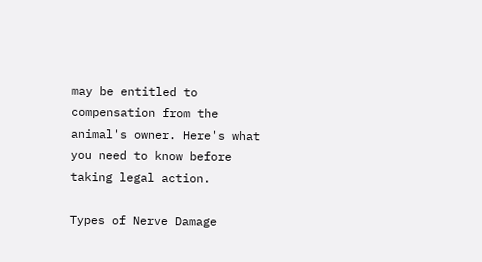may be entitled to compensation from the animal's owner. Here's what you need to know before taking legal action.

Types of Nerve Damage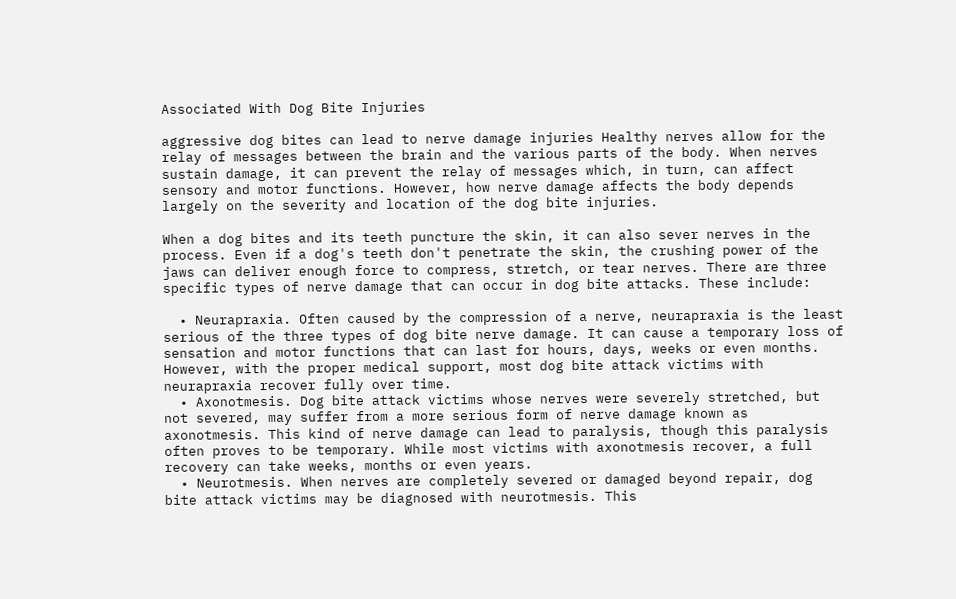Associated With Dog Bite Injuries

aggressive dog bites can lead to nerve damage injuries Healthy nerves allow for the relay of messages between the brain and the various parts of the body. When nerves sustain damage, it can prevent the relay of messages which, in turn, can affect sensory and motor functions. However, how nerve damage affects the body depends largely on the severity and location of the dog bite injuries.

When a dog bites and its teeth puncture the skin, it can also sever nerves in the process. Even if a dog's teeth don't penetrate the skin, the crushing power of the jaws can deliver enough force to compress, stretch, or tear nerves. There are three specific types of nerve damage that can occur in dog bite attacks. These include:

  • Neurapraxia. Often caused by the compression of a nerve, neurapraxia is the least serious of the three types of dog bite nerve damage. It can cause a temporary loss of sensation and motor functions that can last for hours, days, weeks or even months. However, with the proper medical support, most dog bite attack victims with neurapraxia recover fully over time.
  • Axonotmesis. Dog bite attack victims whose nerves were severely stretched, but not severed, may suffer from a more serious form of nerve damage known as axonotmesis. This kind of nerve damage can lead to paralysis, though this paralysis often proves to be temporary. While most victims with axonotmesis recover, a full recovery can take weeks, months or even years.
  • Neurotmesis. When nerves are completely severed or damaged beyond repair, dog bite attack victims may be diagnosed with neurotmesis. This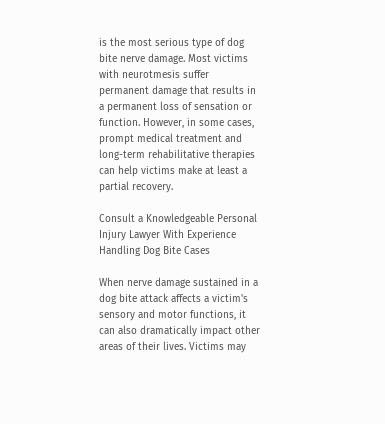is the most serious type of dog bite nerve damage. Most victims with neurotmesis suffer permanent damage that results in a permanent loss of sensation or function. However, in some cases, prompt medical treatment and long-term rehabilitative therapies can help victims make at least a partial recovery.

Consult a Knowledgeable Personal Injury Lawyer With Experience Handling Dog Bite Cases

When nerve damage sustained in a dog bite attack affects a victim's sensory and motor functions, it can also dramatically impact other areas of their lives. Victims may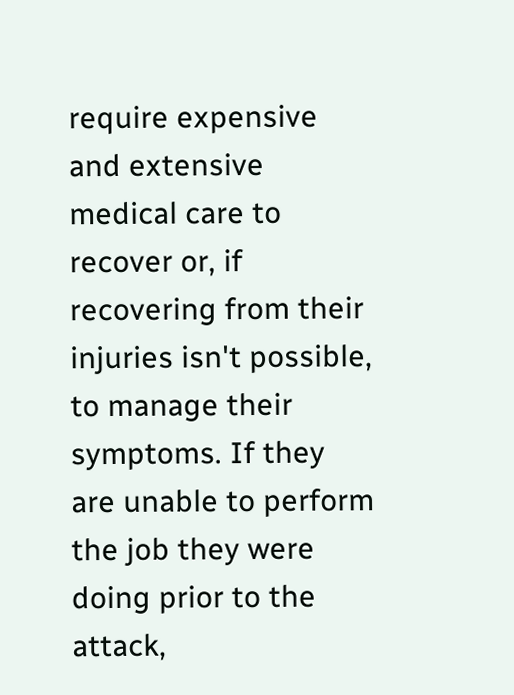require expensive and extensive medical care to recover or, if recovering from their injuries isn't possible, to manage their symptoms. If they are unable to perform the job they were doing prior to the attack,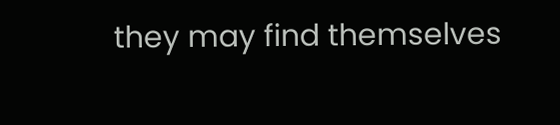they may find themselves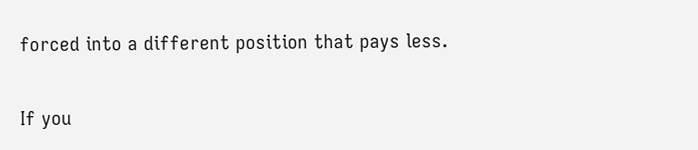forced into a different position that pays less.

If you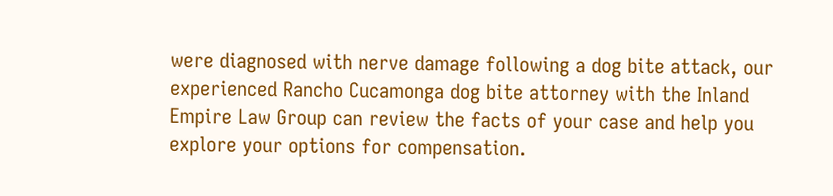were diagnosed with nerve damage following a dog bite attack, our experienced Rancho Cucamonga dog bite attorney with the Inland Empire Law Group can review the facts of your case and help you explore your options for compensation.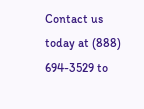Contact us today at (888) 694-3529 to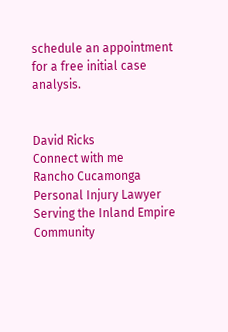schedule an appointment for a free initial case analysis.


David Ricks
Connect with me
Rancho Cucamonga Personal Injury Lawyer Serving the Inland Empire Community